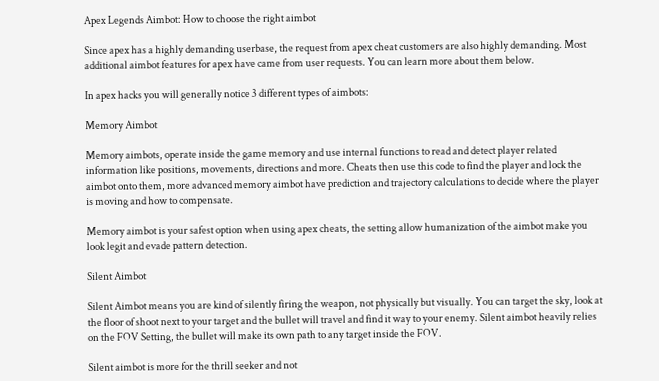Apex Legends Aimbot: How to choose the right aimbot

Since apex has a highly demanding userbase, the request from apex cheat customers are also highly demanding. Most additional aimbot features for apex have came from user requests. You can learn more about them below.

In apex hacks you will generally notice 3 different types of aimbots:

Memory Aimbot

Memory aimbots, operate inside the game memory and use internal functions to read and detect player related information like positions, movements, directions and more. Cheats then use this code to find the player and lock the aimbot onto them, more advanced memory aimbot have prediction and trajectory calculations to decide where the player is moving and how to compensate.

Memory aimbot is your safest option when using apex cheats, the setting allow humanization of the aimbot make you look legit and evade pattern detection.

Silent Aimbot

Silent Aimbot means you are kind of silently firing the weapon, not physically but visually. You can target the sky, look at the floor of shoot next to your target and the bullet will travel and find it way to your enemy. Silent aimbot heavily relies on the FOV Setting, the bullet will make its own path to any target inside the FOV.

Silent aimbot is more for the thrill seeker and not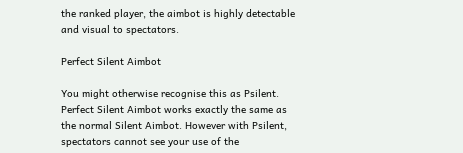the ranked player, the aimbot is highly detectable and visual to spectators.

Perfect Silent Aimbot

You might otherwise recognise this as Psilent. Perfect Silent Aimbot works exactly the same as the normal Silent Aimbot. However with Psilent, spectators cannot see your use of the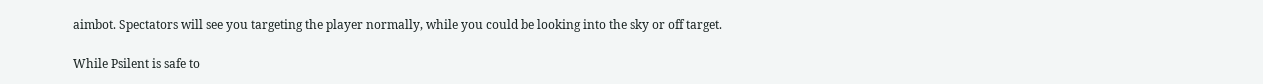aimbot. Spectators will see you targeting the player normally, while you could be looking into the sky or off target.

While Psilent is safe to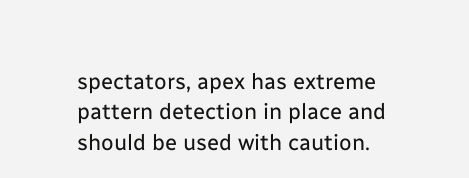spectators, apex has extreme pattern detection in place and should be used with caution.